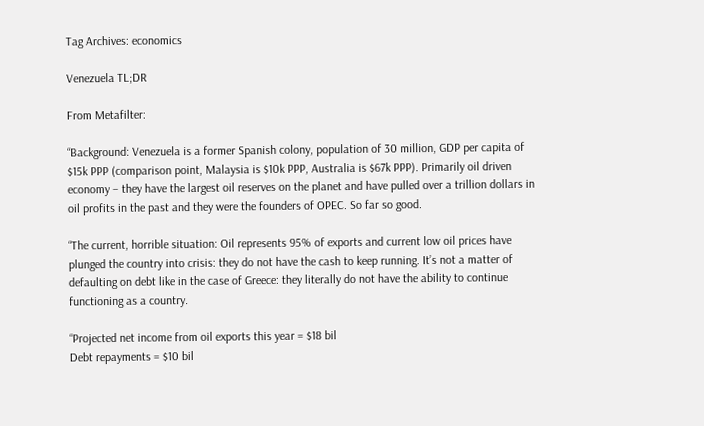Tag Archives: economics

Venezuela TL;DR

From Metafilter:

“Background: Venezuela is a former Spanish colony, population of 30 million, GDP per capita of $15k PPP (comparison point, Malaysia is $10k PPP, Australia is $67k PPP). Primarily oil driven economy – they have the largest oil reserves on the planet and have pulled over a trillion dollars in oil profits in the past and they were the founders of OPEC. So far so good.

“The current, horrible situation: Oil represents 95% of exports and current low oil prices have plunged the country into crisis: they do not have the cash to keep running. It’s not a matter of defaulting on debt like in the case of Greece: they literally do not have the ability to continue functioning as a country.

“Projected net income from oil exports this year = $18 bil
Debt repayments = $10 bil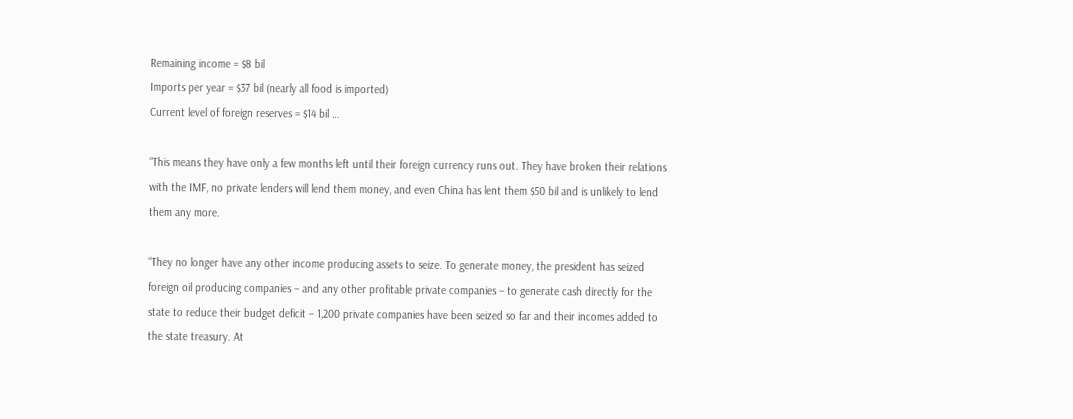Remaining income = $8 bil
Imports per year = $37 bil (nearly all food is imported)
Current level of foreign reserves = $14 bil …

“This means they have only a few months left until their foreign currency runs out. They have broken their relations with the IMF, no private lenders will lend them money, and even China has lent them $50 bil and is unlikely to lend them any more.

“They no longer have any other income producing assets to seize. To generate money, the president has seized foreign oil producing companies – and any other profitable private companies – to generate cash directly for the state to reduce their budget deficit – 1,200 private companies have been seized so far and their incomes added to the state treasury. At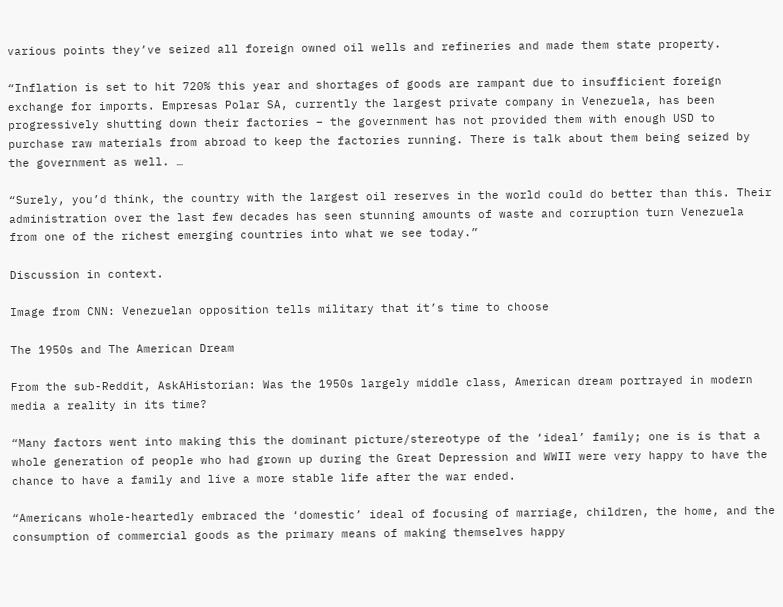various points they’ve seized all foreign owned oil wells and refineries and made them state property.

“Inflation is set to hit 720% this year and shortages of goods are rampant due to insufficient foreign exchange for imports. Empresas Polar SA, currently the largest private company in Venezuela, has been progressively shutting down their factories – the government has not provided them with enough USD to purchase raw materials from abroad to keep the factories running. There is talk about them being seized by the government as well. …

“Surely, you’d think, the country with the largest oil reserves in the world could do better than this. Their administration over the last few decades has seen stunning amounts of waste and corruption turn Venezuela from one of the richest emerging countries into what we see today.”

Discussion in context.

Image from CNN: Venezuelan opposition tells military that it’s time to choose

The 1950s and The American Dream

From the sub-Reddit, AskAHistorian: Was the 1950s largely middle class, American dream portrayed in modern media a reality in its time?

“Many factors went into making this the dominant picture/stereotype of the ‘ideal’ family; one is is that a whole generation of people who had grown up during the Great Depression and WWII were very happy to have the chance to have a family and live a more stable life after the war ended.

“Americans whole-heartedly embraced the ‘domestic’ ideal of focusing of marriage, children, the home, and the consumption of commercial goods as the primary means of making themselves happy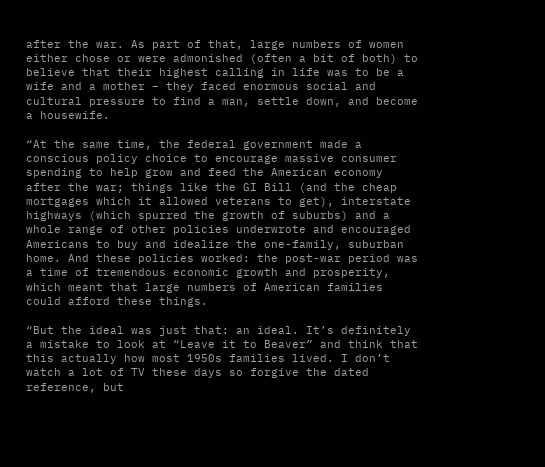after the war. As part of that, large numbers of women either chose or were admonished (often a bit of both) to believe that their highest calling in life was to be a wife and a mother – they faced enormous social and cultural pressure to find a man, settle down, and become a housewife.

“At the same time, the federal government made a conscious policy choice to encourage massive consumer spending to help grow and feed the American economy after the war; things like the GI Bill (and the cheap mortgages which it allowed veterans to get), interstate highways (which spurred the growth of suburbs) and a whole range of other policies underwrote and encouraged Americans to buy and idealize the one-family, suburban home. And these policies worked: the post-war period was a time of tremendous economic growth and prosperity, which meant that large numbers of American families could afford these things.

“But the ideal was just that: an ideal. It’s definitely a mistake to look at “Leave it to Beaver” and think that this actually how most 1950s families lived. I don’t watch a lot of TV these days so forgive the dated reference, but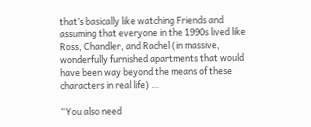that’s basically like watching Friends and assuming that everyone in the 1990s lived like Ross, Chandler, and Rachel (in massive, wonderfully furnished apartments that would have been way beyond the means of these characters in real life) …

“You also need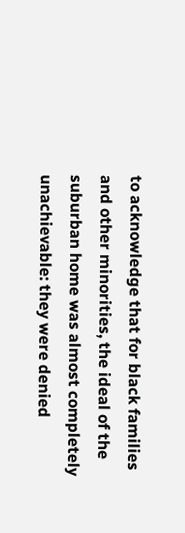to acknowledge that for black families and other minorities, the ideal of the suburban home was almost completely unachievable: they were denied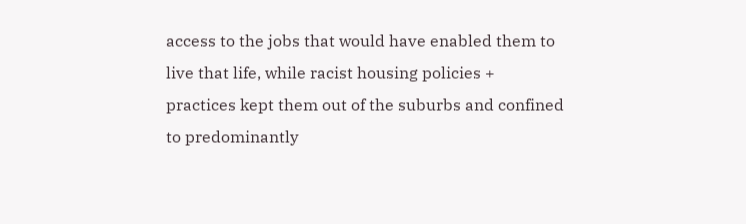access to the jobs that would have enabled them to live that life, while racist housing policies + practices kept them out of the suburbs and confined to predominantly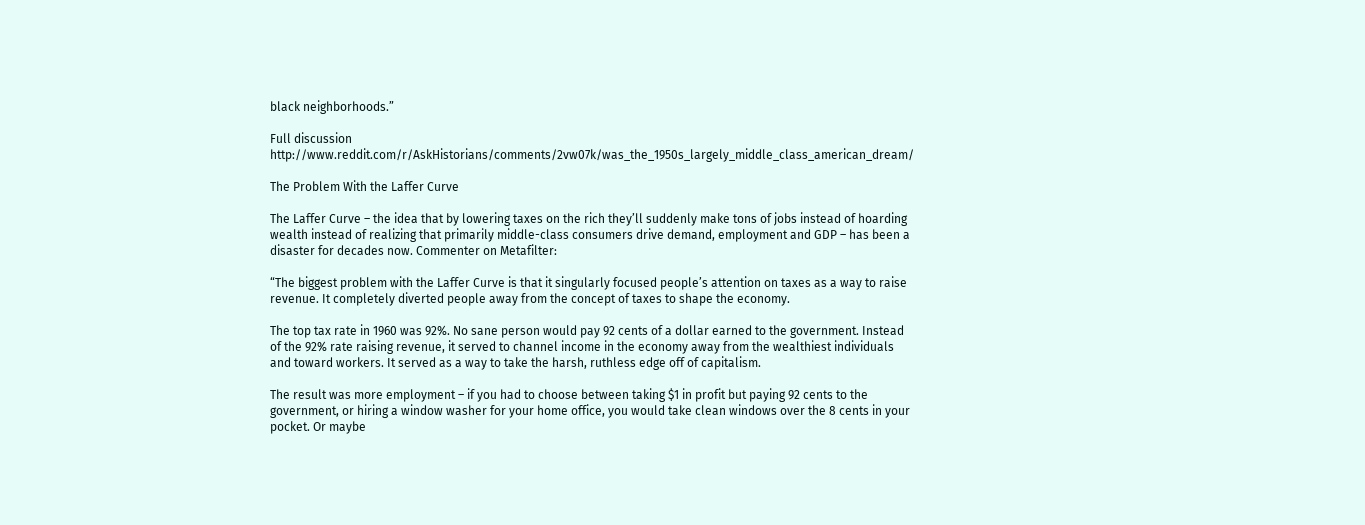black neighborhoods.”

Full discussion http://www.reddit.com/r/AskHistorians/comments/2vw07k/was_the_1950s_largely_middle_class_american_dream/

The Problem With the Laffer Curve

The Laffer Curve – the idea that by lowering taxes on the rich they’ll suddenly make tons of jobs instead of hoarding wealth instead of realizing that primarily middle-class consumers drive demand, employment and GDP – has been a disaster for decades now. Commenter on Metafilter:

“The biggest problem with the Laffer Curve is that it singularly focused people’s attention on taxes as a way to raise revenue. It completely diverted people away from the concept of taxes to shape the economy.

The top tax rate in 1960 was 92%. No sane person would pay 92 cents of a dollar earned to the government. Instead of the 92% rate raising revenue, it served to channel income in the economy away from the wealthiest individuals and toward workers. It served as a way to take the harsh, ruthless edge off of capitalism.

The result was more employment – if you had to choose between taking $1 in profit but paying 92 cents to the government, or hiring a window washer for your home office, you would take clean windows over the 8 cents in your pocket. Or maybe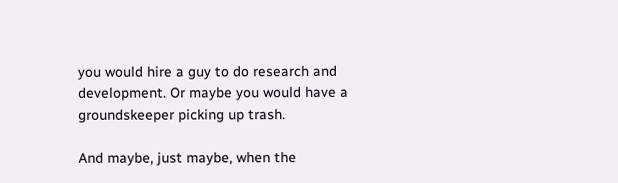you would hire a guy to do research and development. Or maybe you would have a groundskeeper picking up trash.

And maybe, just maybe, when the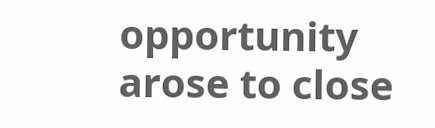opportunity arose to close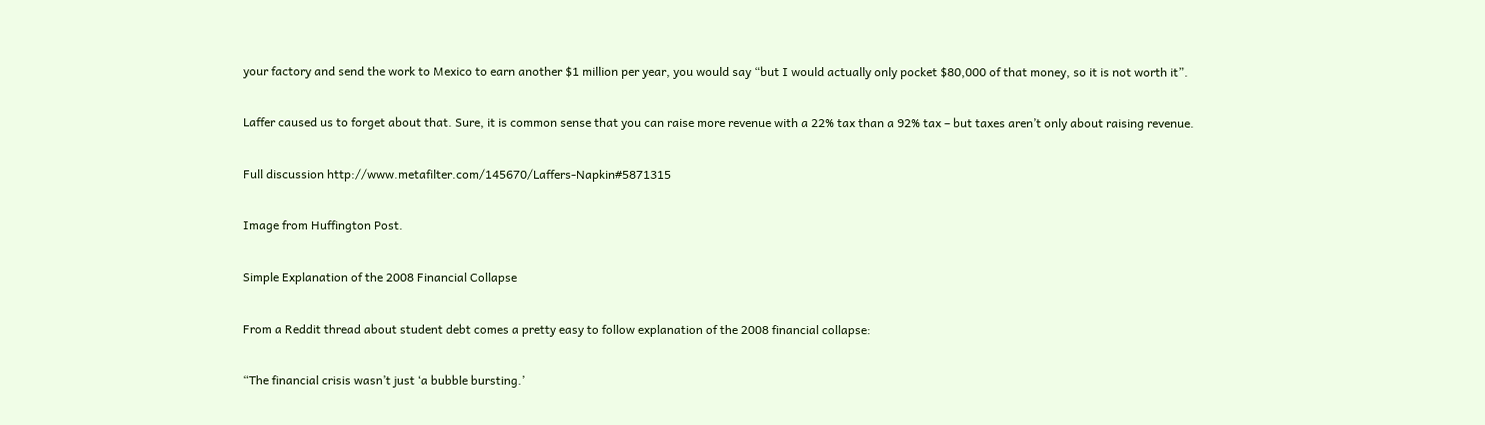your factory and send the work to Mexico to earn another $1 million per year, you would say “but I would actually only pocket $80,000 of that money, so it is not worth it”.

Laffer caused us to forget about that. Sure, it is common sense that you can raise more revenue with a 22% tax than a 92% tax – but taxes aren’t only about raising revenue.

Full discussion http://www.metafilter.com/145670/Laffers-Napkin#5871315

Image from Huffington Post.

Simple Explanation of the 2008 Financial Collapse

From a Reddit thread about student debt comes a pretty easy to follow explanation of the 2008 financial collapse:

“The financial crisis wasn’t just ‘a bubble bursting.’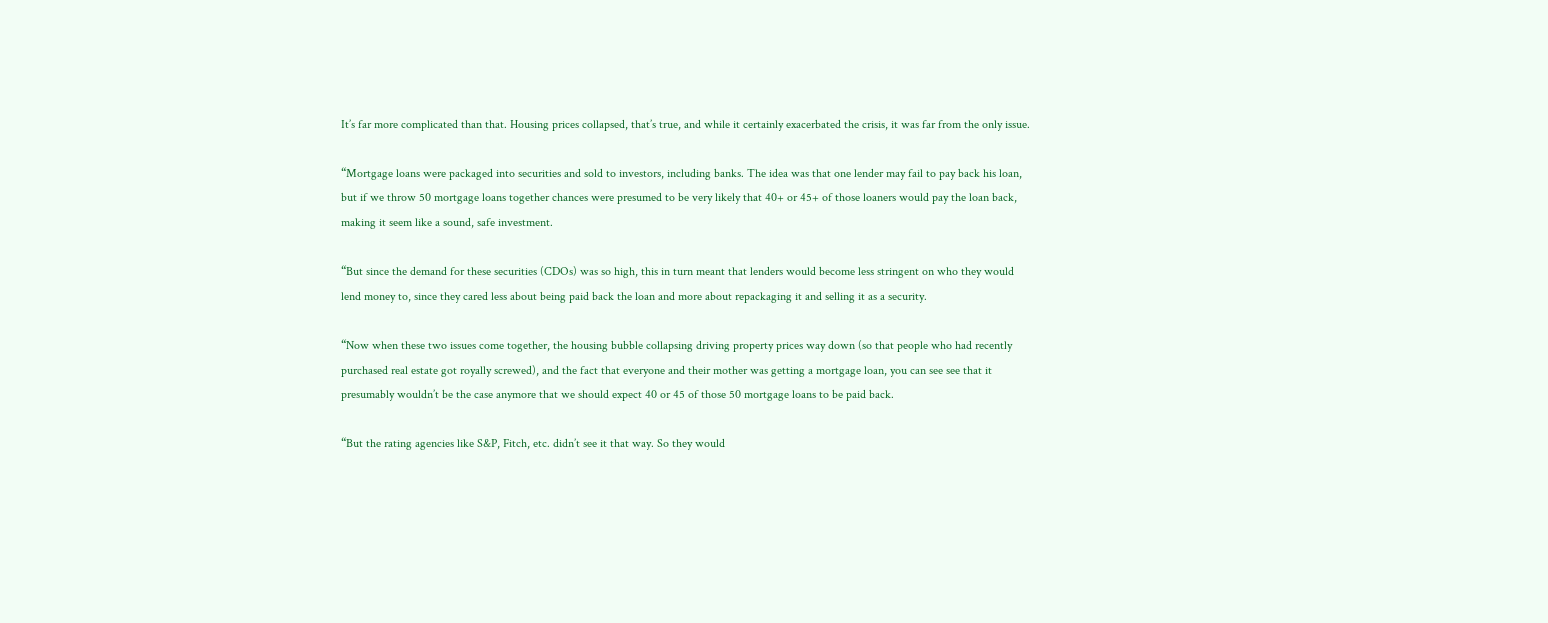It’s far more complicated than that. Housing prices collapsed, that’s true, and while it certainly exacerbated the crisis, it was far from the only issue.

“Mortgage loans were packaged into securities and sold to investors, including banks. The idea was that one lender may fail to pay back his loan, but if we throw 50 mortgage loans together chances were presumed to be very likely that 40+ or 45+ of those loaners would pay the loan back, making it seem like a sound, safe investment.

“But since the demand for these securities (CDOs) was so high, this in turn meant that lenders would become less stringent on who they would lend money to, since they cared less about being paid back the loan and more about repackaging it and selling it as a security.

“Now when these two issues come together, the housing bubble collapsing driving property prices way down (so that people who had recently purchased real estate got royally screwed), and the fact that everyone and their mother was getting a mortgage loan, you can see see that it presumably wouldn’t be the case anymore that we should expect 40 or 45 of those 50 mortgage loans to be paid back.

“But the rating agencies like S&P, Fitch, etc. didn’t see it that way. So they would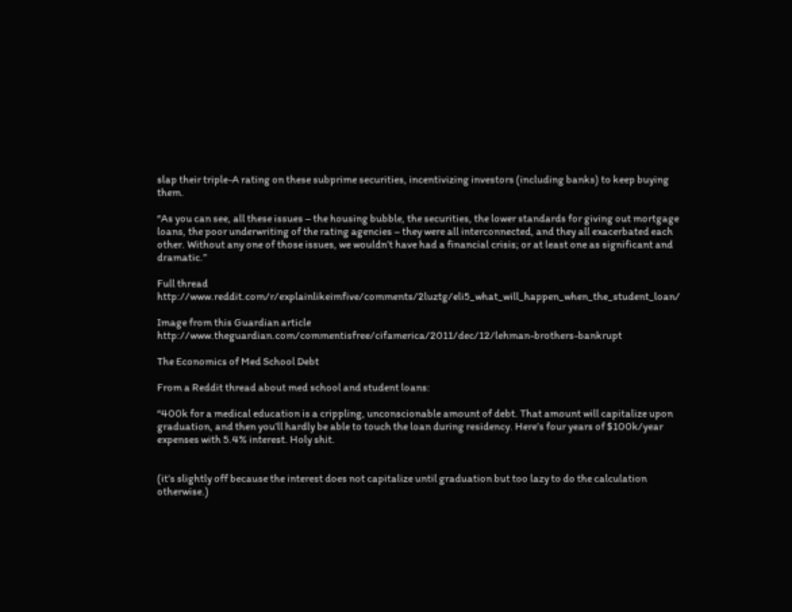slap their triple-A rating on these subprime securities, incentivizing investors (including banks) to keep buying them.

“As you can see, all these issues – the housing bubble, the securities, the lower standards for giving out mortgage loans, the poor underwriting of the rating agencies – they were all interconnected, and they all exacerbated each other. Without any one of those issues, we wouldn’t have had a financial crisis; or at least one as significant and dramatic.”

Full thread http://www.reddit.com/r/explainlikeimfive/comments/2luztg/eli5_what_will_happen_when_the_student_loan/

Image from this Guardian article http://www.theguardian.com/commentisfree/cifamerica/2011/dec/12/lehman-brothers-bankrupt

The Economics of Med School Debt

From a Reddit thread about med school and student loans:

“400k for a medical education is a crippling, unconscionable amount of debt. That amount will capitalize upon graduation, and then you’ll hardly be able to touch the loan during residency. Here’s four years of $100k/year expenses with 5.4% interest. Holy shit.


(it’s slightly off because the interest does not capitalize until graduation but too lazy to do the calculation otherwise.)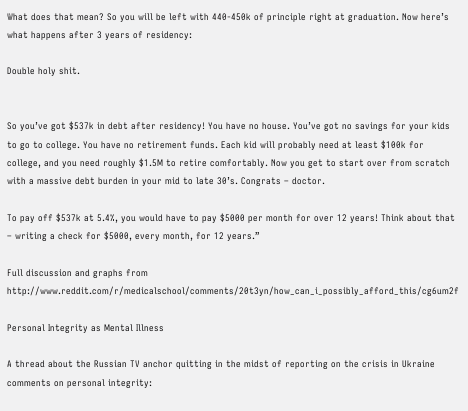What does that mean? So you will be left with 440-450k of principle right at graduation. Now here’s what happens after 3 years of residency:

Double holy shit.


So you’ve got $537k in debt after residency! You have no house. You’ve got no savings for your kids to go to college. You have no retirement funds. Each kid will probably need at least $100k for college, and you need roughly $1.5M to retire comfortably. Now you get to start over from scratch with a massive debt burden in your mid to late 30’s. Congrats – doctor.

To pay off $537k at 5.4%, you would have to pay $5000 per month for over 12 years! Think about that – writing a check for $5000, every month, for 12 years.”

Full discussion and graphs from http://www.reddit.com/r/medicalschool/comments/20t3yn/how_can_i_possibly_afford_this/cg6um2f

Personal Integrity as Mental Illness

A thread about the Russian TV anchor quitting in the midst of reporting on the crisis in Ukraine comments on personal integrity: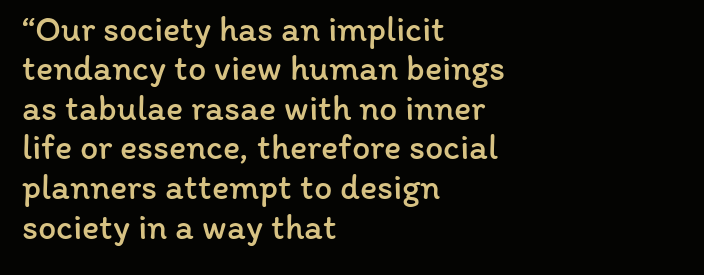“Our society has an implicit tendancy to view human beings as tabulae rasae with no inner life or essence, therefore social planners attempt to design society in a way that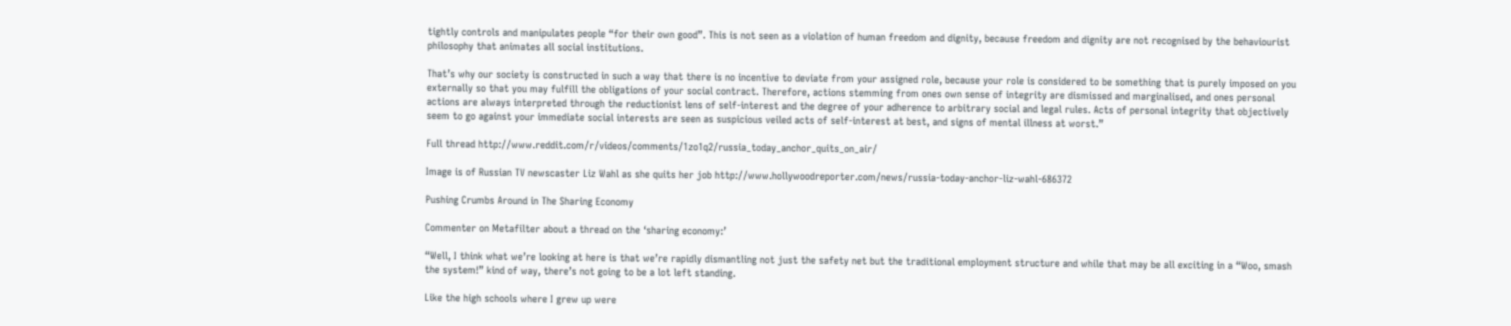tightly controls and manipulates people “for their own good”. This is not seen as a violation of human freedom and dignity, because freedom and dignity are not recognised by the behaviourist philosophy that animates all social institutions.

That’s why our society is constructed in such a way that there is no incentive to deviate from your assigned role, because your role is considered to be something that is purely imposed on you externally so that you may fulfill the obligations of your social contract. Therefore, actions stemming from ones own sense of integrity are dismissed and marginalised, and ones personal actions are always interpreted through the reductionist lens of self-interest and the degree of your adherence to arbitrary social and legal rules. Acts of personal integrity that objectively seem to go against your immediate social interests are seen as suspicious veiled acts of self-interest at best, and signs of mental illness at worst.”

Full thread http://www.reddit.com/r/videos/comments/1zo1q2/russia_today_anchor_quits_on_air/

Image is of Russian TV newscaster Liz Wahl as she quits her job http://www.hollywoodreporter.com/news/russia-today-anchor-liz-wahl-686372

Pushing Crumbs Around in The Sharing Economy

Commenter on Metafilter about a thread on the ‘sharing economy:’

“Well, I think what we’re looking at here is that we’re rapidly dismantling not just the safety net but the traditional employment structure and while that may be all exciting in a “Woo, smash the system!” kind of way, there’s not going to be a lot left standing.

Like the high schools where I grew up were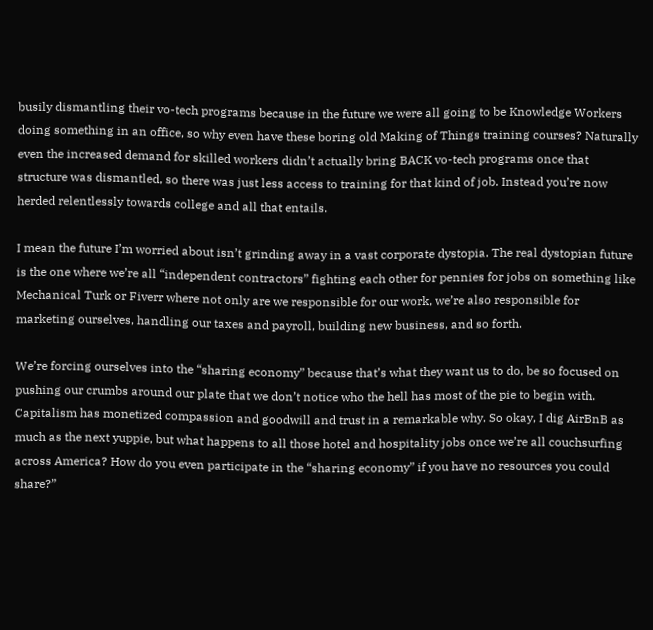busily dismantling their vo-tech programs because in the future we were all going to be Knowledge Workers doing something in an office, so why even have these boring old Making of Things training courses? Naturally even the increased demand for skilled workers didn’t actually bring BACK vo-tech programs once that structure was dismantled, so there was just less access to training for that kind of job. Instead you’re now herded relentlessly towards college and all that entails.

I mean the future I’m worried about isn’t grinding away in a vast corporate dystopia. The real dystopian future is the one where we’re all “independent contractors” fighting each other for pennies for jobs on something like Mechanical Turk or Fiverr where not only are we responsible for our work, we’re also responsible for marketing ourselves, handling our taxes and payroll, building new business, and so forth.

We’re forcing ourselves into the “sharing economy” because that’s what they want us to do, be so focused on pushing our crumbs around our plate that we don’t notice who the hell has most of the pie to begin with. Capitalism has monetized compassion and goodwill and trust in a remarkable why. So okay, I dig AirBnB as much as the next yuppie, but what happens to all those hotel and hospitality jobs once we’re all couchsurfing across America? How do you even participate in the “sharing economy” if you have no resources you could share?”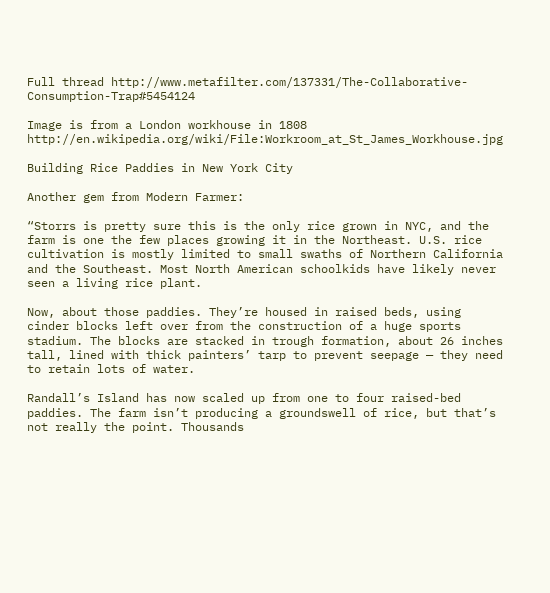Full thread http://www.metafilter.com/137331/The-Collaborative-Consumption-Trap#5454124

Image is from a London workhouse in 1808 http://en.wikipedia.org/wiki/File:Workroom_at_St_James_Workhouse.jpg

Building Rice Paddies in New York City

Another gem from Modern Farmer:

“Storrs is pretty sure this is the only rice grown in NYC, and the farm is one the few places growing it in the Northeast. U.S. rice cultivation is mostly limited to small swaths of Northern California and the Southeast. Most North American schoolkids have likely never seen a living rice plant.

Now, about those paddies. They’re housed in raised beds, using cinder blocks left over from the construction of a huge sports stadium. The blocks are stacked in trough formation, about 26 inches tall, lined with thick painters’ tarp to prevent seepage — they need to retain lots of water.

Randall’s Island has now scaled up from one to four raised-bed paddies. The farm isn’t producing a groundswell of rice, but that’s not really the point. Thousands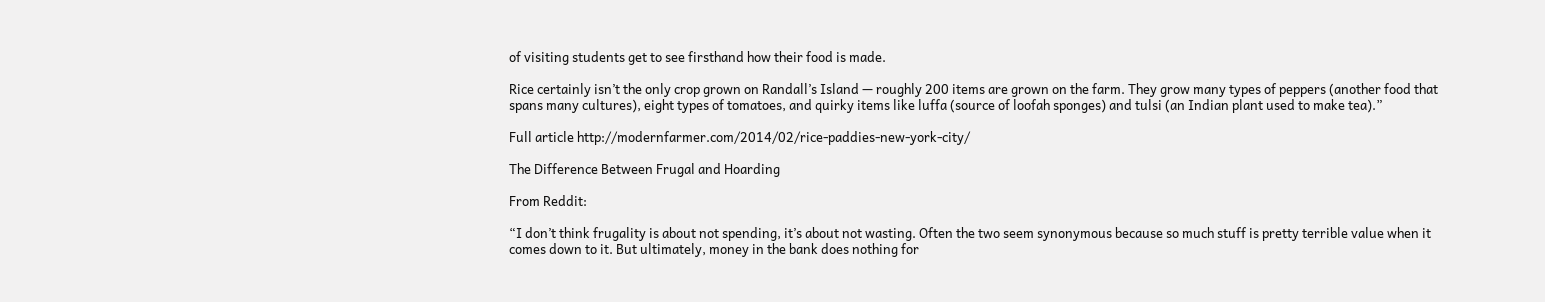of visiting students get to see firsthand how their food is made.

Rice certainly isn’t the only crop grown on Randall’s Island — roughly 200 items are grown on the farm. They grow many types of peppers (another food that spans many cultures), eight types of tomatoes, and quirky items like luffa (source of loofah sponges) and tulsi (an Indian plant used to make tea).”

Full article http://modernfarmer.com/2014/02/rice-paddies-new-york-city/

The Difference Between Frugal and Hoarding

From Reddit:

“I don’t think frugality is about not spending, it’s about not wasting. Often the two seem synonymous because so much stuff is pretty terrible value when it comes down to it. But ultimately, money in the bank does nothing for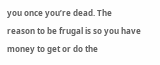you once you’re dead. The reason to be frugal is so you have money to get or do the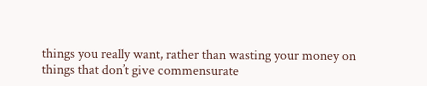things you really want, rather than wasting your money on things that don’t give commensurate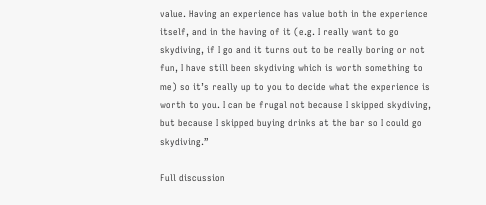value. Having an experience has value both in the experience itself, and in the having of it (e.g. I really want to go skydiving, if I go and it turns out to be really boring or not fun, I have still been skydiving which is worth something to me) so it’s really up to you to decide what the experience is worth to you. I can be frugal not because I skipped skydiving, but because I skipped buying drinks at the bar so I could go skydiving.”

Full discussion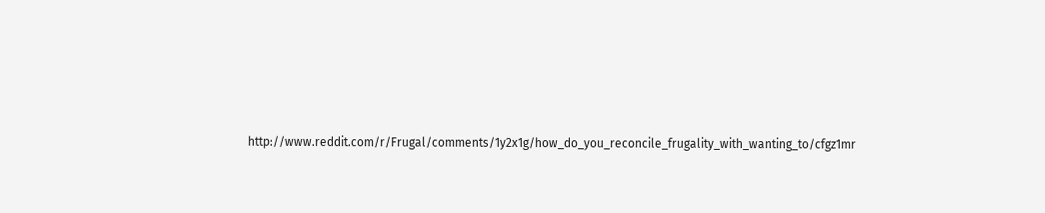http://www.reddit.com/r/Frugal/comments/1y2x1g/how_do_you_reconcile_frugality_with_wanting_to/cfgz1mr